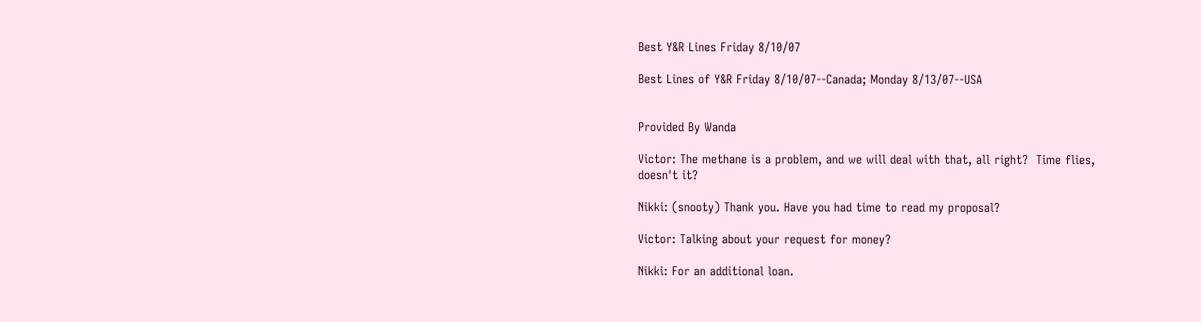Best Y&R Lines Friday 8/10/07

Best Lines of Y&R Friday 8/10/07--Canada; Monday 8/13/07--USA


Provided By Wanda

Victor: The methane is a problem, and we will deal with that, all right?  Time flies, doesn't it?

Nikki: (snooty) Thank you. Have you had time to read my proposal?

Victor: Talking about your request for money?

Nikki: For an additional loan.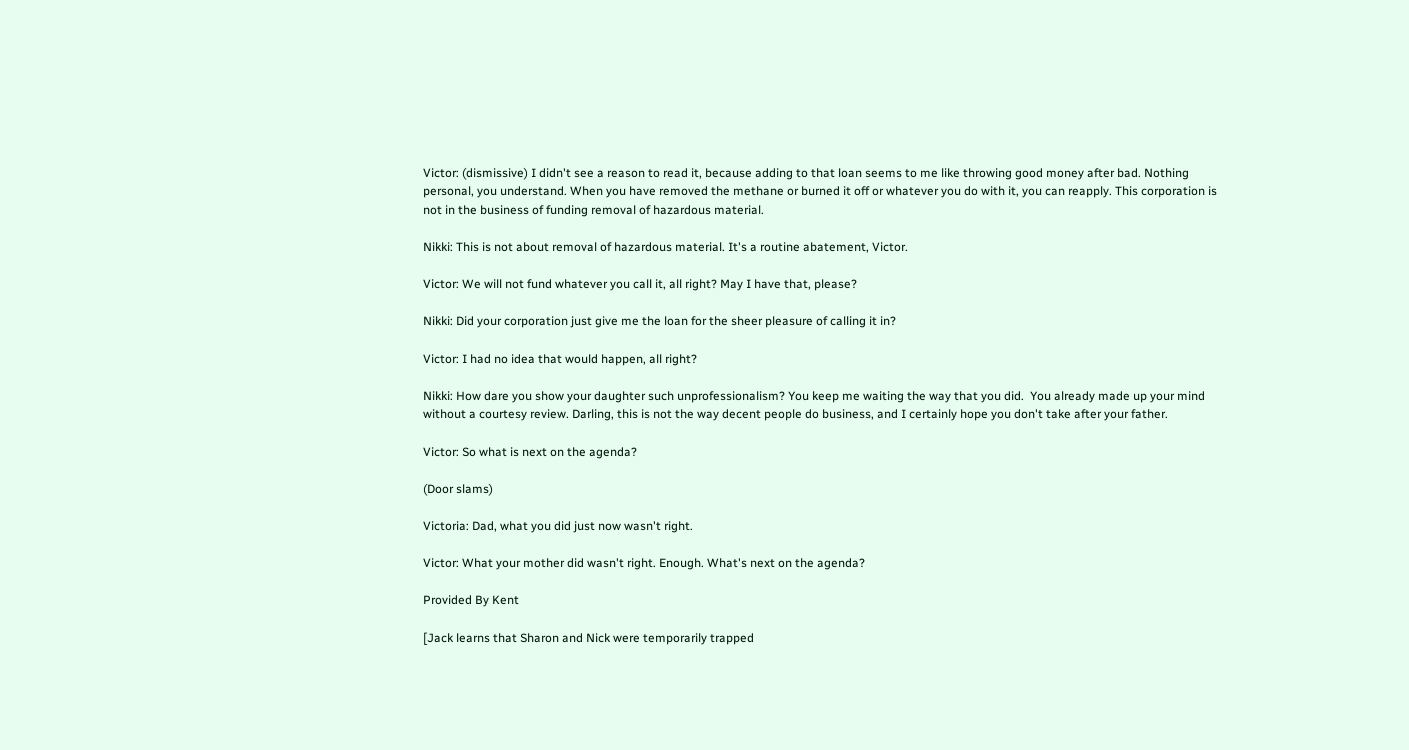Victor: (dismissive) I didn't see a reason to read it, because adding to that loan seems to me like throwing good money after bad. Nothing personal, you understand. When you have removed the methane or burned it off or whatever you do with it, you can reapply. This corporation is not in the business of funding removal of hazardous material.

Nikki: This is not about removal of hazardous material. It's a routine abatement, Victor.

Victor: We will not fund whatever you call it, all right? May I have that, please?

Nikki: Did your corporation just give me the loan for the sheer pleasure of calling it in?

Victor: I had no idea that would happen, all right?

Nikki: How dare you show your daughter such unprofessionalism? You keep me waiting the way that you did.  You already made up your mind without a courtesy review. Darling, this is not the way decent people do business, and I certainly hope you don't take after your father.

Victor: So what is next on the agenda?

(Door slams)

Victoria: Dad, what you did just now wasn't right.

Victor: What your mother did wasn't right. Enough. What's next on the agenda?

Provided By Kent

[Jack learns that Sharon and Nick were temporarily trapped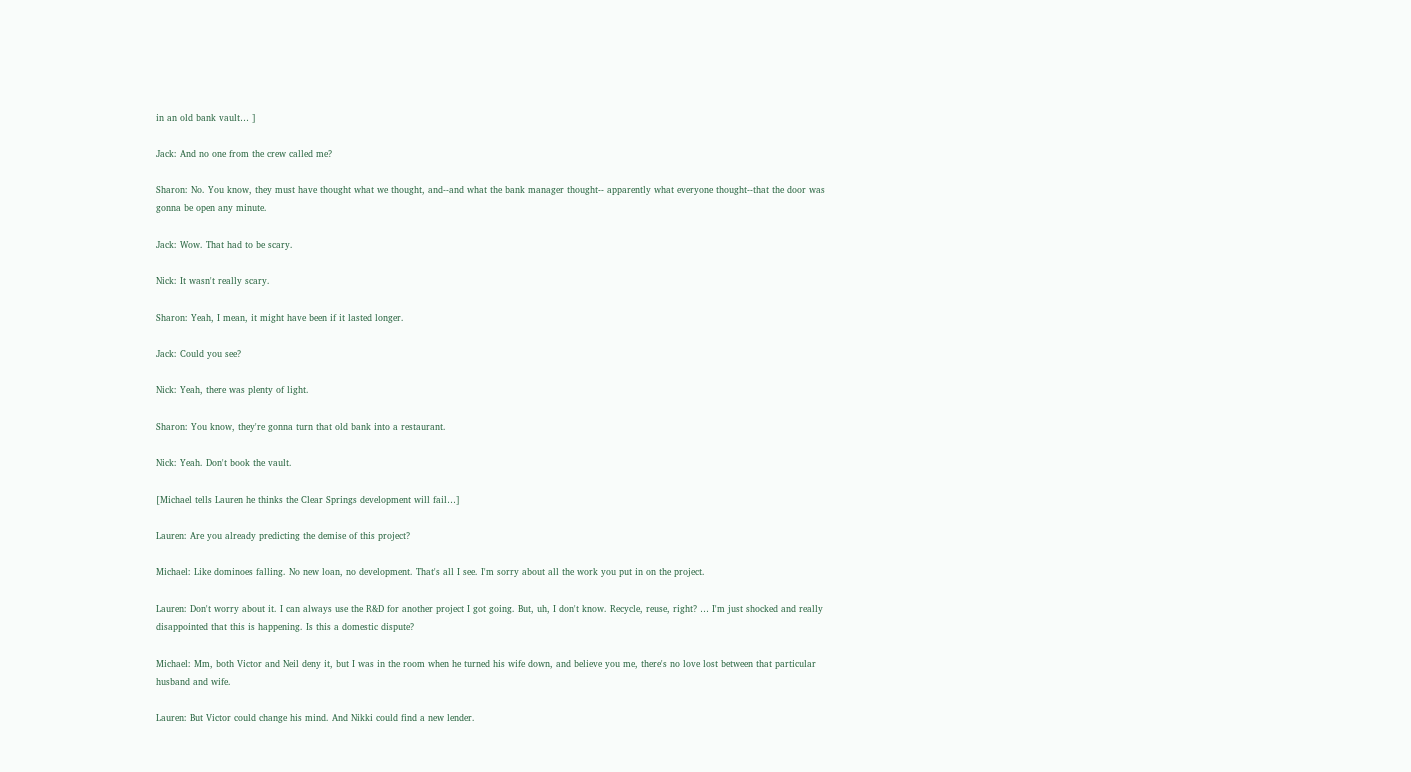in an old bank vault… ]

Jack: And no one from the crew called me?

Sharon: No. You know, they must have thought what we thought, and--and what the bank manager thought-- apparently what everyone thought--that the door was gonna be open any minute.

Jack: Wow. That had to be scary.

Nick: It wasn't really scary.

Sharon: Yeah, I mean, it might have been if it lasted longer.

Jack: Could you see?

Nick: Yeah, there was plenty of light.

Sharon: You know, they're gonna turn that old bank into a restaurant.

Nick: Yeah. Don't book the vault.

[Michael tells Lauren he thinks the Clear Springs development will fail…]

Lauren: Are you already predicting the demise of this project?

Michael: Like dominoes falling. No new loan, no development. That's all I see. I'm sorry about all the work you put in on the project.

Lauren: Don't worry about it. I can always use the R&D for another project I got going. But, uh, I don't know. Recycle, reuse, right? … I'm just shocked and really disappointed that this is happening. Is this a domestic dispute?

Michael: Mm, both Victor and Neil deny it, but I was in the room when he turned his wife down, and believe you me, there's no love lost between that particular husband and wife.

Lauren: But Victor could change his mind. And Nikki could find a new lender.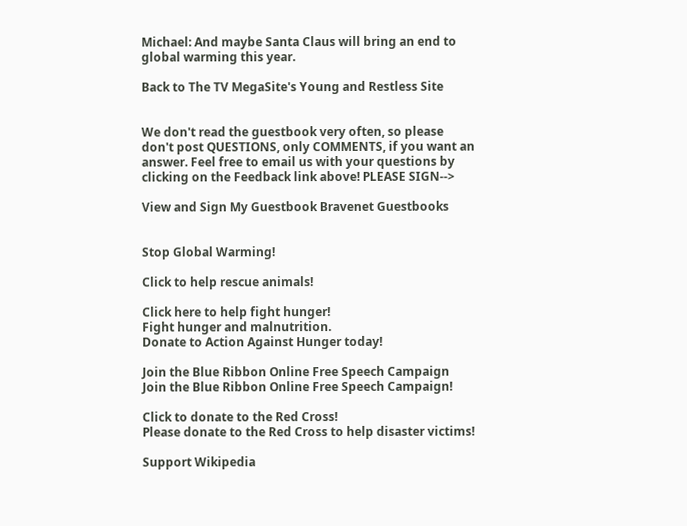Michael: And maybe Santa Claus will bring an end to global warming this year.

Back to The TV MegaSite's Young and Restless Site


We don't read the guestbook very often, so please don't post QUESTIONS, only COMMENTS, if you want an answer. Feel free to email us with your questions by clicking on the Feedback link above! PLEASE SIGN-->

View and Sign My Guestbook Bravenet Guestbooks


Stop Global Warming!

Click to help rescue animals!

Click here to help fight hunger!
Fight hunger and malnutrition.
Donate to Action Against Hunger today!

Join the Blue Ribbon Online Free Speech Campaign
Join the Blue Ribbon Online Free Speech Campaign!

Click to donate to the Red Cross!
Please donate to the Red Cross to help disaster victims!

Support Wikipedia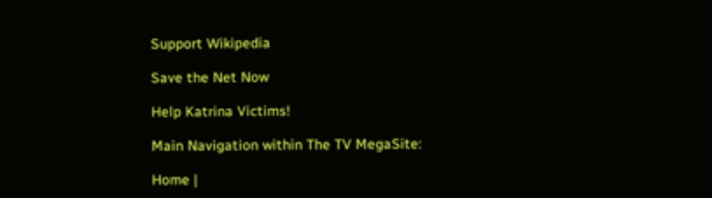Support Wikipedia

Save the Net Now

Help Katrina Victims!

Main Navigation within The TV MegaSite:

Home |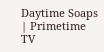Daytime Soaps | Primetime TV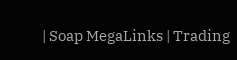| Soap MegaLinks | Trading